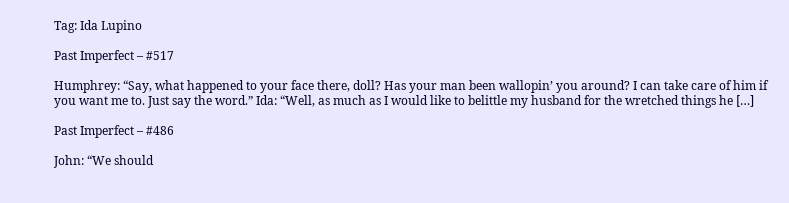Tag: Ida Lupino

Past Imperfect – #517

Humphrey: “Say, what happened to your face there, doll? Has your man been wallopin’ you around? I can take care of him if you want me to. Just say the word.” Ida: “Well, as much as I would like to belittle my husband for the wretched things he […]

Past Imperfect – #486

John: “We should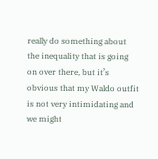really do something about the inequality that is going on over there, but it’s obvious that my Waldo outfit is not very intimidating and we might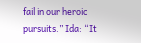fail in our heroic pursuits.” Ida: “It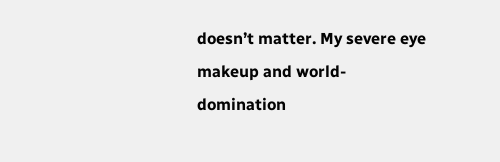doesn’t matter. My severe eye makeup and world-domination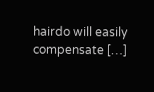hairdo will easily compensate […]